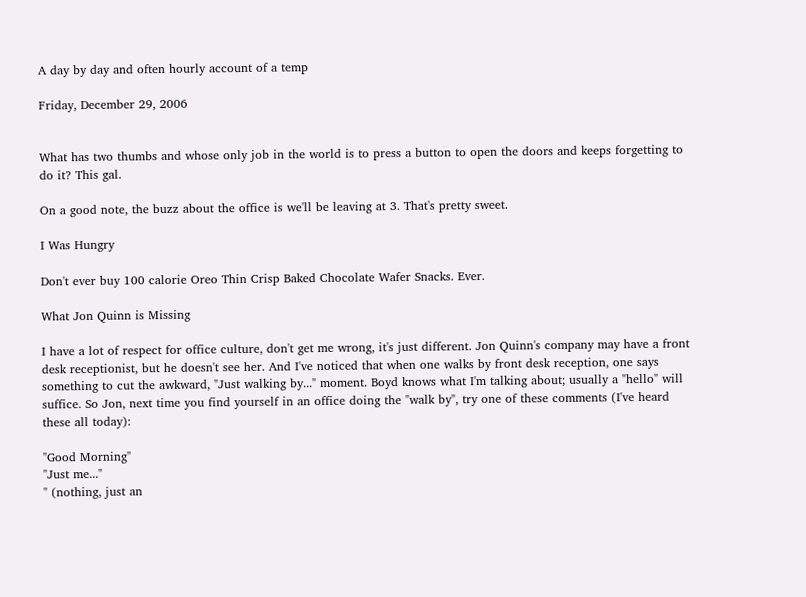A day by day and often hourly account of a temp

Friday, December 29, 2006


What has two thumbs and whose only job in the world is to press a button to open the doors and keeps forgetting to do it? This gal.

On a good note, the buzz about the office is we'll be leaving at 3. That's pretty sweet.

I Was Hungry

Don't ever buy 100 calorie Oreo Thin Crisp Baked Chocolate Wafer Snacks. Ever.

What Jon Quinn is Missing

I have a lot of respect for office culture, don't get me wrong, it's just different. Jon Quinn's company may have a front desk receptionist, but he doesn't see her. And I've noticed that when one walks by front desk reception, one says something to cut the awkward, "Just walking by..." moment. Boyd knows what I'm talking about; usually a "hello" will suffice. So Jon, next time you find yourself in an office doing the "walk by", try one of these comments (I've heard these all today):

"Good Morning"
"Just me..."
" (nothing, just an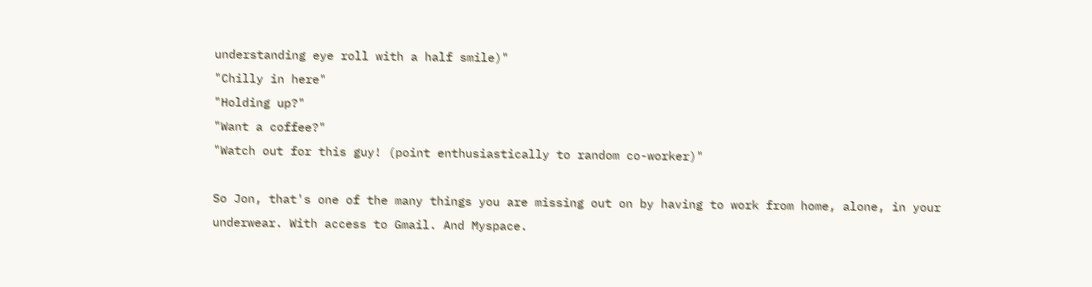understanding eye roll with a half smile)"
"Chilly in here"
"Holding up?"
"Want a coffee?"
"Watch out for this guy! (point enthusiastically to random co-worker)"

So Jon, that's one of the many things you are missing out on by having to work from home, alone, in your underwear. With access to Gmail. And Myspace.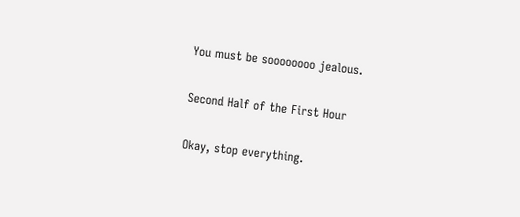You must be soooooooo jealous.

Second Half of the First Hour

Okay, stop everything.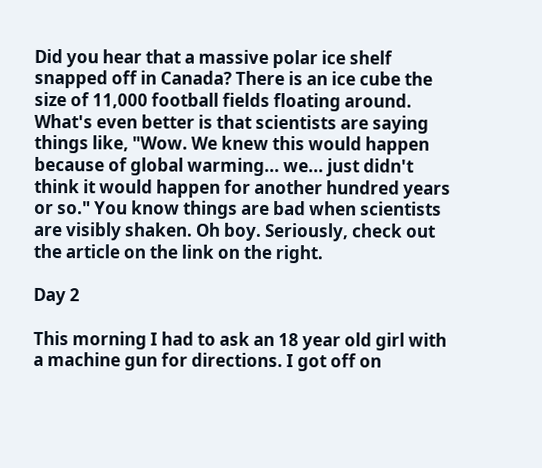Did you hear that a massive polar ice shelf snapped off in Canada? There is an ice cube the size of 11,000 football fields floating around. What's even better is that scientists are saying things like, "Wow. We knew this would happen because of global warming... we... just didn't think it would happen for another hundred years or so." You know things are bad when scientists are visibly shaken. Oh boy. Seriously, check out the article on the link on the right.

Day 2

This morning I had to ask an 18 year old girl with a machine gun for directions. I got off on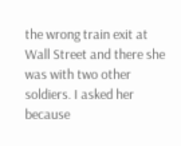the wrong train exit at Wall Street and there she was with two other soldiers. I asked her because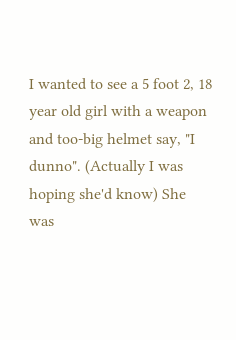I wanted to see a 5 foot 2, 18 year old girl with a weapon and too-big helmet say, "I dunno". (Actually I was hoping she'd know) She was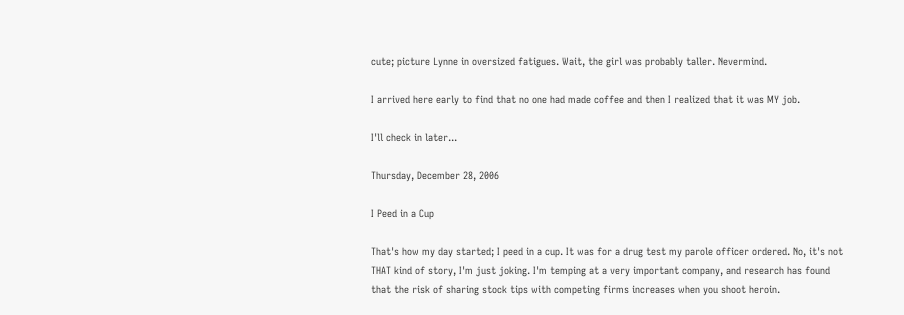cute; picture Lynne in oversized fatigues. Wait, the girl was probably taller. Nevermind.

I arrived here early to find that no one had made coffee and then I realized that it was MY job.

I'll check in later...

Thursday, December 28, 2006

I Peed in a Cup

That's how my day started; I peed in a cup. It was for a drug test my parole officer ordered. No, it's not THAT kind of story, I'm just joking. I'm temping at a very important company, and research has found that the risk of sharing stock tips with competing firms increases when you shoot heroin.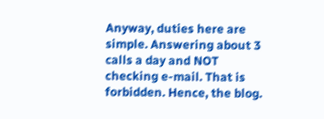Anyway, duties here are simple. Answering about 3 calls a day and NOT checking e-mail. That is forbidden. Hence, the blog.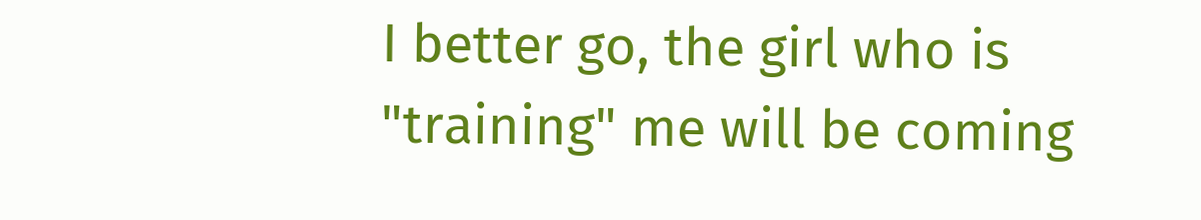I better go, the girl who is "training" me will be coming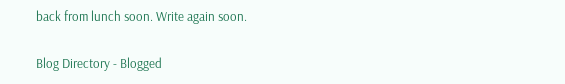back from lunch soon. Write again soon.

Blog Directory - Blogged